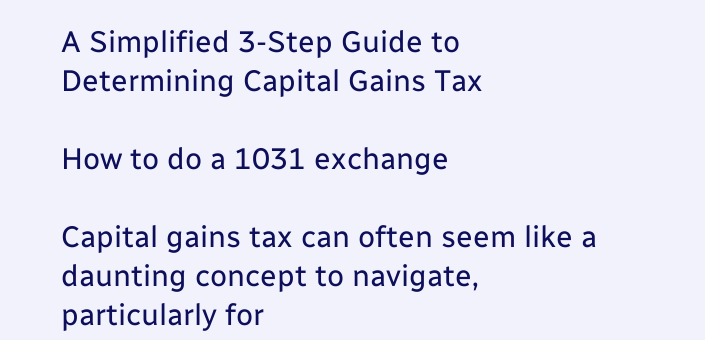A Simplified 3-Step Guide to Determining Capital Gains Tax

How to do a 1031 exchange

Capital gains tax can often seem like a daunting concept to navigate, particularly for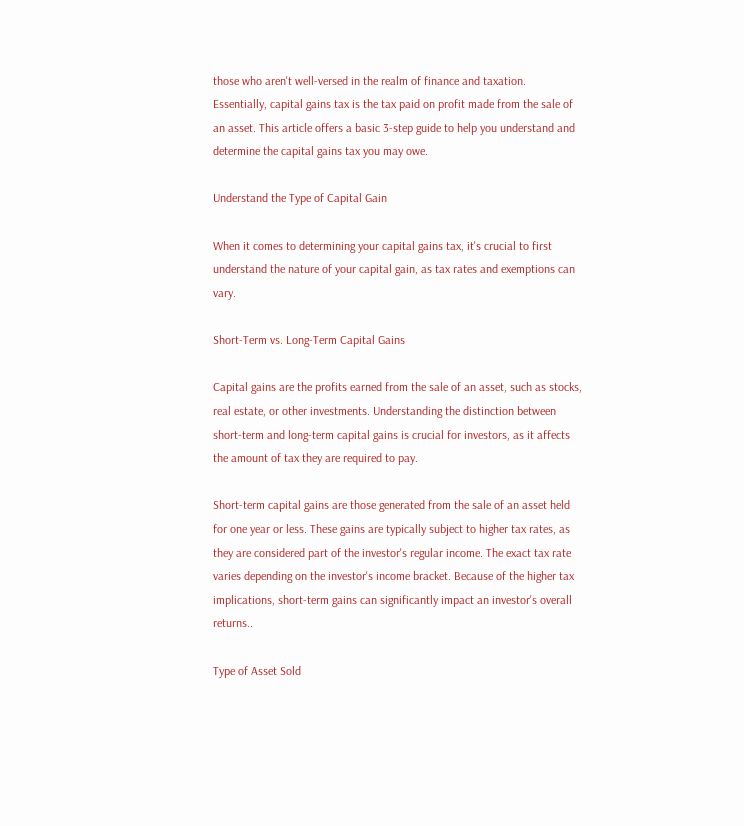those who aren't well-versed in the realm of finance and taxation. Essentially, capital gains tax is the tax paid on profit made from the sale of an asset. This article offers a basic 3-step guide to help you understand and determine the capital gains tax you may owe.

Understand the Type of Capital Gain

When it comes to determining your capital gains tax, it's crucial to first understand the nature of your capital gain, as tax rates and exemptions can vary.

Short-Term vs. Long-Term Capital Gains

Capital gains are the profits earned from the sale of an asset, such as stocks, real estate, or other investments. Understanding the distinction between short-term and long-term capital gains is crucial for investors, as it affects the amount of tax they are required to pay.

Short-term capital gains are those generated from the sale of an asset held for one year or less. These gains are typically subject to higher tax rates, as they are considered part of the investor's regular income. The exact tax rate varies depending on the investor's income bracket. Because of the higher tax implications, short-term gains can significantly impact an investor's overall returns..

Type of Asset Sold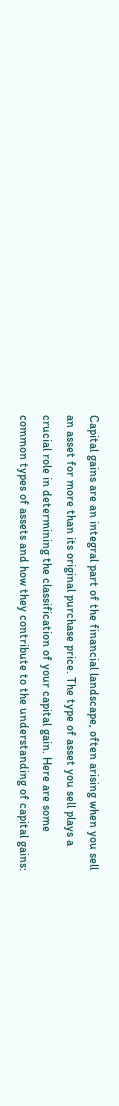Capital gains are an integral part of the financial landscape, often arising when you sell an asset for more than its original purchase price. The type of asset you sell plays a crucial role in determining the classification of your capital gain. Here are some common types of assets and how they contribute to the understanding of capital gains: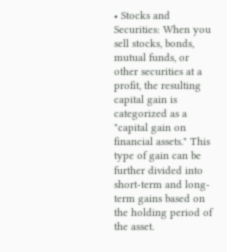• Stocks and Securities: When you sell stocks, bonds, mutual funds, or other securities at a profit, the resulting capital gain is categorized as a "capital gain on financial assets." This type of gain can be further divided into short-term and long-term gains based on the holding period of the asset.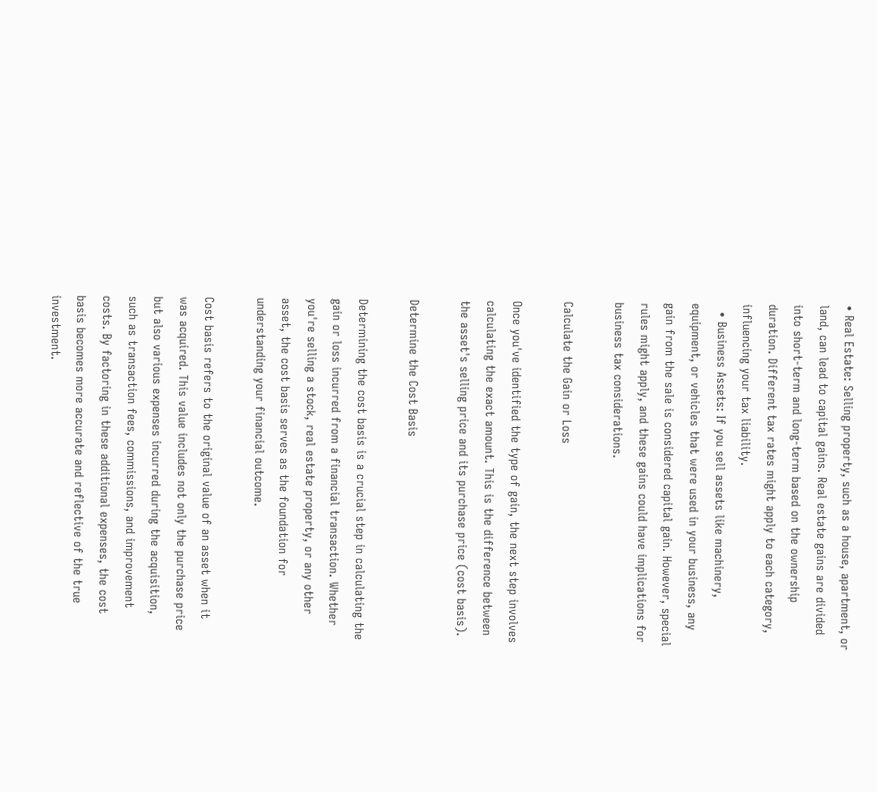• Real Estate: Selling property, such as a house, apartment, or land, can lead to capital gains. Real estate gains are divided into short-term and long-term based on the ownership duration. Different tax rates might apply to each category, influencing your tax liability.
  • Business Assets: If you sell assets like machinery, equipment, or vehicles that were used in your business, any gain from the sale is considered capital gain. However, special rules might apply, and these gains could have implications for business tax considerations.

Calculate the Gain or Loss

Once you've identified the type of gain, the next step involves calculating the exact amount. This is the difference between the asset's selling price and its purchase price (cost basis).

Determine the Cost Basis

Determining the cost basis is a crucial step in calculating the gain or loss incurred from a financial transaction. Whether you're selling a stock, real estate property, or any other asset, the cost basis serves as the foundation for understanding your financial outcome.

Cost basis refers to the original value of an asset when it was acquired. This value includes not only the purchase price but also various expenses incurred during the acquisition, such as transaction fees, commissions, and improvement costs. By factoring in these additional expenses, the cost basis becomes more accurate and reflective of the true investment.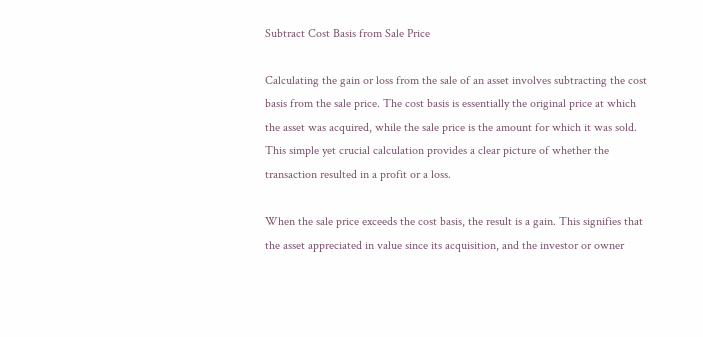Subtract Cost Basis from Sale Price

Calculating the gain or loss from the sale of an asset involves subtracting the cost basis from the sale price. The cost basis is essentially the original price at which the asset was acquired, while the sale price is the amount for which it was sold. This simple yet crucial calculation provides a clear picture of whether the transaction resulted in a profit or a loss.

When the sale price exceeds the cost basis, the result is a gain. This signifies that the asset appreciated in value since its acquisition, and the investor or owner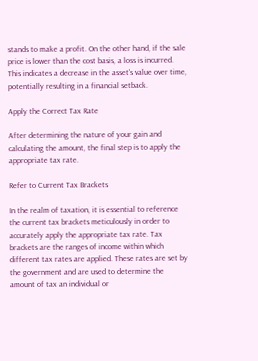stands to make a profit. On the other hand, if the sale price is lower than the cost basis, a loss is incurred. This indicates a decrease in the asset's value over time, potentially resulting in a financial setback.

Apply the Correct Tax Rate

After determining the nature of your gain and calculating the amount, the final step is to apply the appropriate tax rate.

Refer to Current Tax Brackets

In the realm of taxation, it is essential to reference the current tax brackets meticulously in order to accurately apply the appropriate tax rate. Tax brackets are the ranges of income within which different tax rates are applied. These rates are set by the government and are used to determine the amount of tax an individual or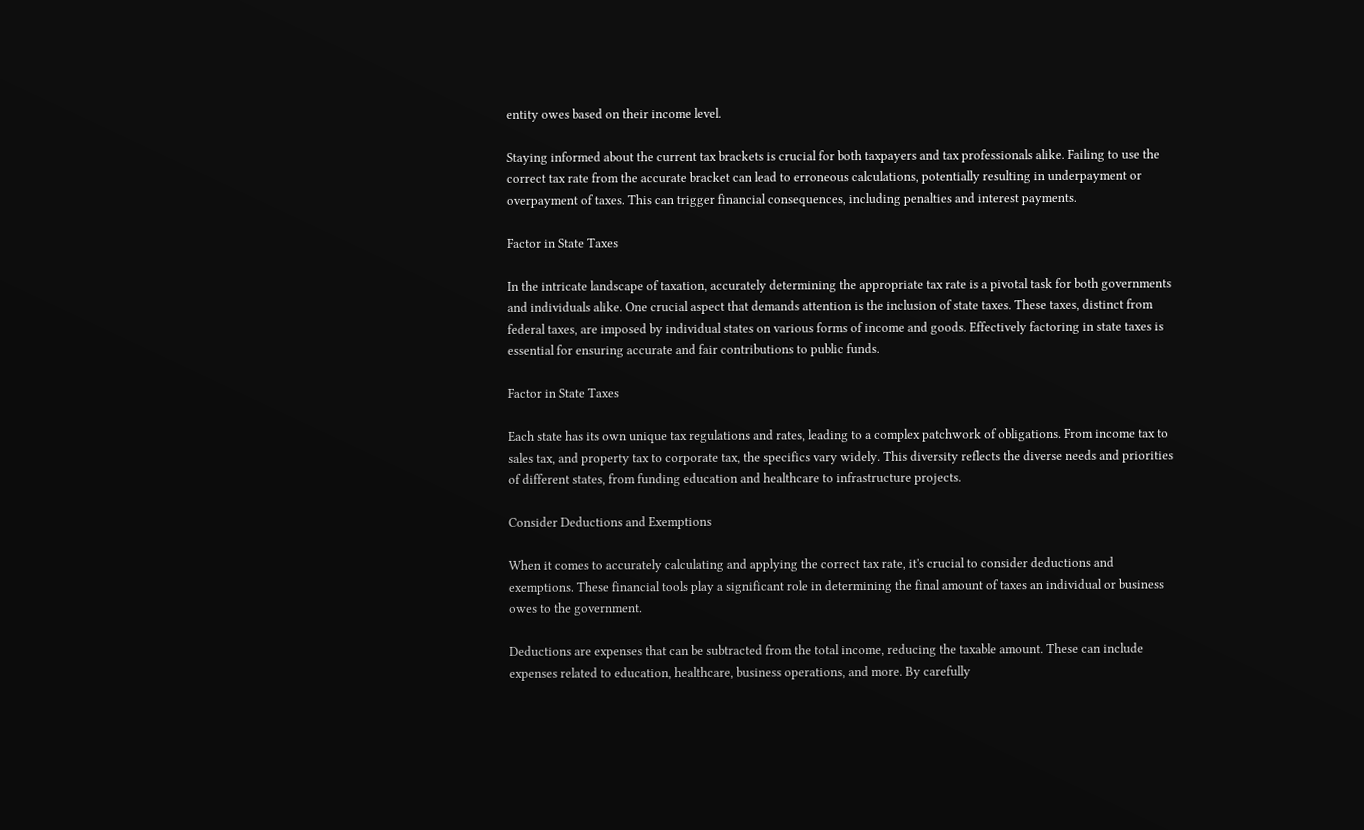entity owes based on their income level.

Staying informed about the current tax brackets is crucial for both taxpayers and tax professionals alike. Failing to use the correct tax rate from the accurate bracket can lead to erroneous calculations, potentially resulting in underpayment or overpayment of taxes. This can trigger financial consequences, including penalties and interest payments.

Factor in State Taxes

In the intricate landscape of taxation, accurately determining the appropriate tax rate is a pivotal task for both governments and individuals alike. One crucial aspect that demands attention is the inclusion of state taxes. These taxes, distinct from federal taxes, are imposed by individual states on various forms of income and goods. Effectively factoring in state taxes is essential for ensuring accurate and fair contributions to public funds.

Factor in State Taxes

Each state has its own unique tax regulations and rates, leading to a complex patchwork of obligations. From income tax to sales tax, and property tax to corporate tax, the specifics vary widely. This diversity reflects the diverse needs and priorities of different states, from funding education and healthcare to infrastructure projects.

Consider Deductions and Exemptions

When it comes to accurately calculating and applying the correct tax rate, it's crucial to consider deductions and exemptions. These financial tools play a significant role in determining the final amount of taxes an individual or business owes to the government.

Deductions are expenses that can be subtracted from the total income, reducing the taxable amount. These can include expenses related to education, healthcare, business operations, and more. By carefully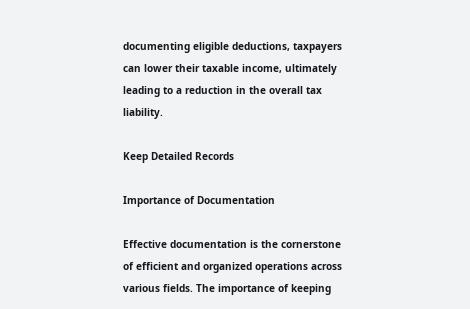documenting eligible deductions, taxpayers can lower their taxable income, ultimately leading to a reduction in the overall tax liability.

Keep Detailed Records

Importance of Documentation

Effective documentation is the cornerstone of efficient and organized operations across various fields. The importance of keeping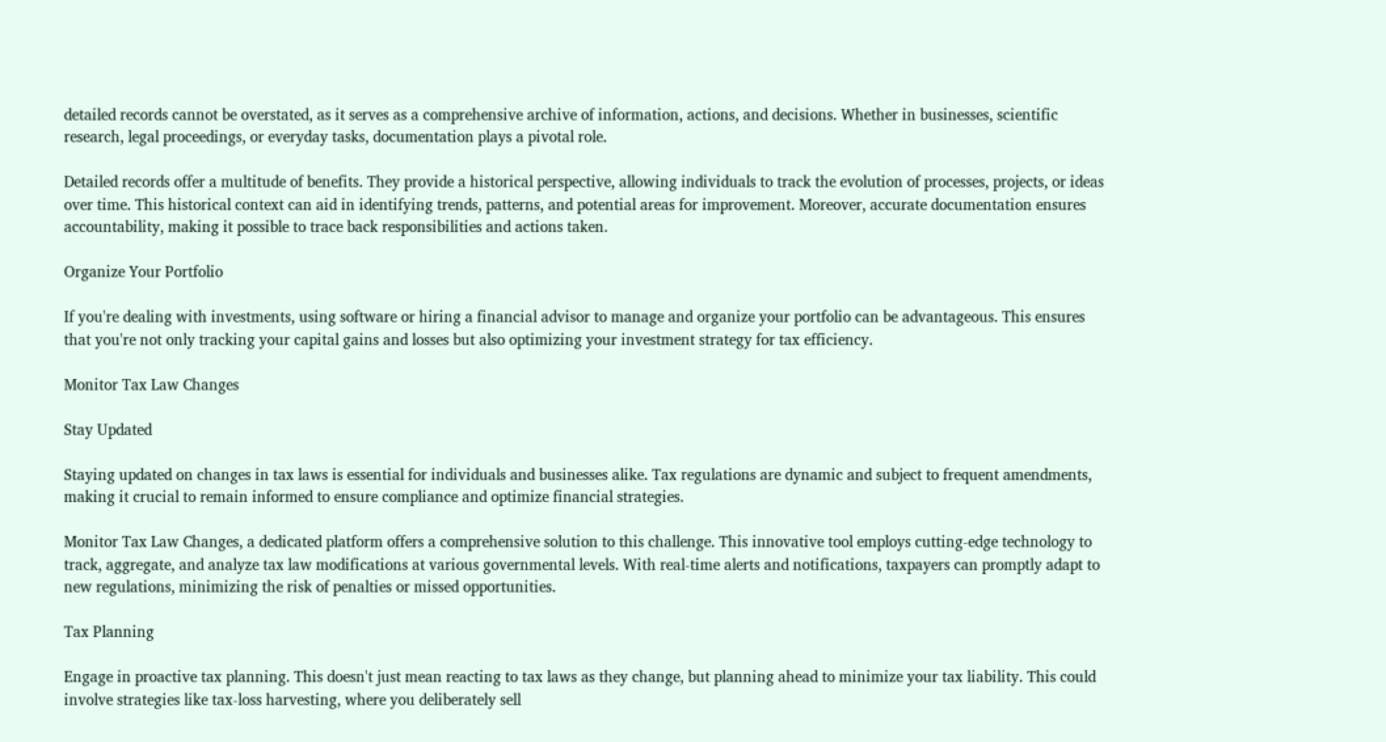detailed records cannot be overstated, as it serves as a comprehensive archive of information, actions, and decisions. Whether in businesses, scientific research, legal proceedings, or everyday tasks, documentation plays a pivotal role.

Detailed records offer a multitude of benefits. They provide a historical perspective, allowing individuals to track the evolution of processes, projects, or ideas over time. This historical context can aid in identifying trends, patterns, and potential areas for improvement. Moreover, accurate documentation ensures accountability, making it possible to trace back responsibilities and actions taken.

Organize Your Portfolio

If you're dealing with investments, using software or hiring a financial advisor to manage and organize your portfolio can be advantageous. This ensures that you're not only tracking your capital gains and losses but also optimizing your investment strategy for tax efficiency.

Monitor Tax Law Changes

Stay Updated

Staying updated on changes in tax laws is essential for individuals and businesses alike. Tax regulations are dynamic and subject to frequent amendments, making it crucial to remain informed to ensure compliance and optimize financial strategies.

Monitor Tax Law Changes, a dedicated platform offers a comprehensive solution to this challenge. This innovative tool employs cutting-edge technology to track, aggregate, and analyze tax law modifications at various governmental levels. With real-time alerts and notifications, taxpayers can promptly adapt to new regulations, minimizing the risk of penalties or missed opportunities.

Tax Planning

Engage in proactive tax planning. This doesn't just mean reacting to tax laws as they change, but planning ahead to minimize your tax liability. This could involve strategies like tax-loss harvesting, where you deliberately sell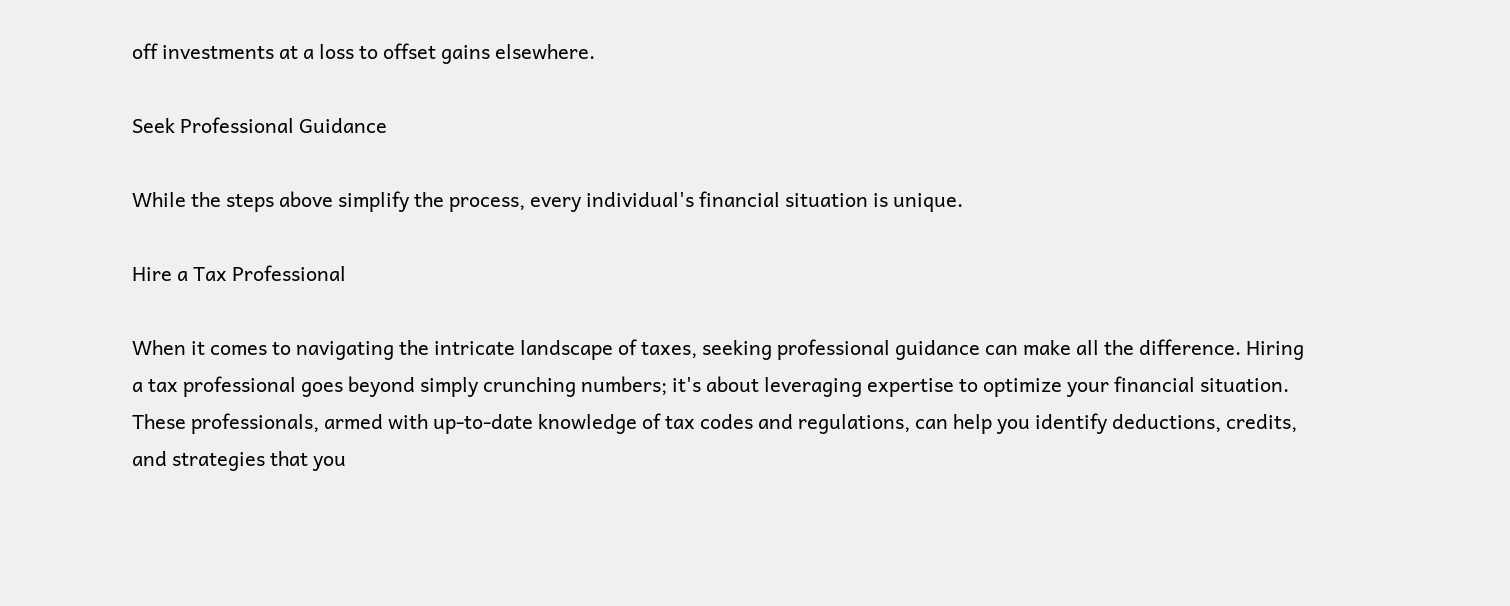off investments at a loss to offset gains elsewhere.

Seek Professional Guidance

While the steps above simplify the process, every individual's financial situation is unique.

Hire a Tax Professional

When it comes to navigating the intricate landscape of taxes, seeking professional guidance can make all the difference. Hiring a tax professional goes beyond simply crunching numbers; it's about leveraging expertise to optimize your financial situation. These professionals, armed with up-to-date knowledge of tax codes and regulations, can help you identify deductions, credits, and strategies that you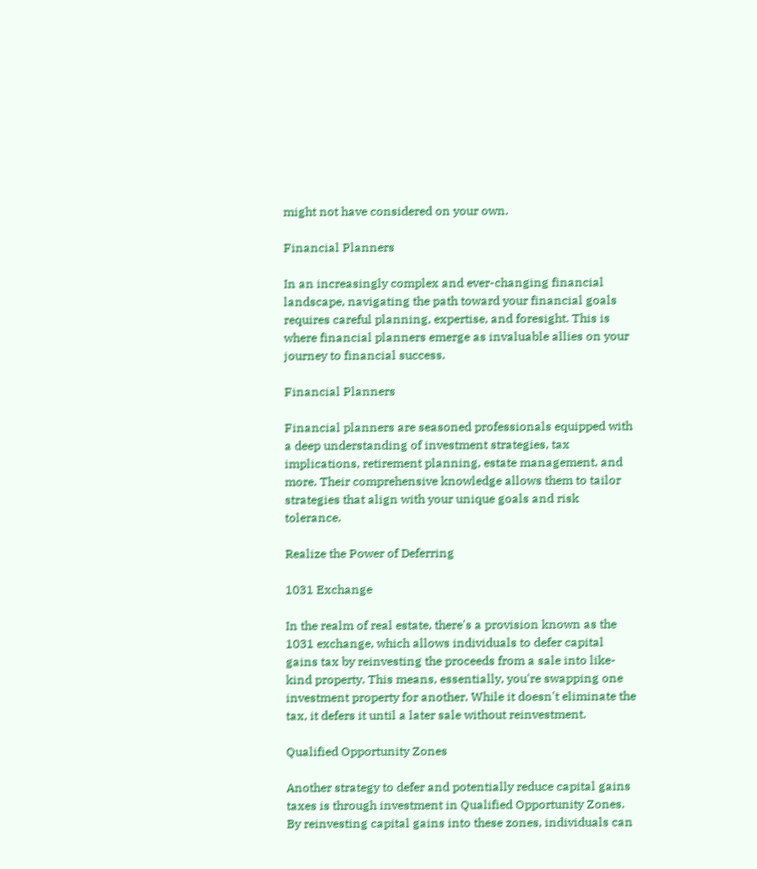might not have considered on your own.

Financial Planners

In an increasingly complex and ever-changing financial landscape, navigating the path toward your financial goals requires careful planning, expertise, and foresight. This is where financial planners emerge as invaluable allies on your journey to financial success.

Financial Planners

Financial planners are seasoned professionals equipped with a deep understanding of investment strategies, tax implications, retirement planning, estate management, and more. Their comprehensive knowledge allows them to tailor strategies that align with your unique goals and risk tolerance.

Realize the Power of Deferring

1031 Exchange

In the realm of real estate, there's a provision known as the 1031 exchange, which allows individuals to defer capital gains tax by reinvesting the proceeds from a sale into like-kind property. This means, essentially, you're swapping one investment property for another. While it doesn't eliminate the tax, it defers it until a later sale without reinvestment.

Qualified Opportunity Zones

Another strategy to defer and potentially reduce capital gains taxes is through investment in Qualified Opportunity Zones. By reinvesting capital gains into these zones, individuals can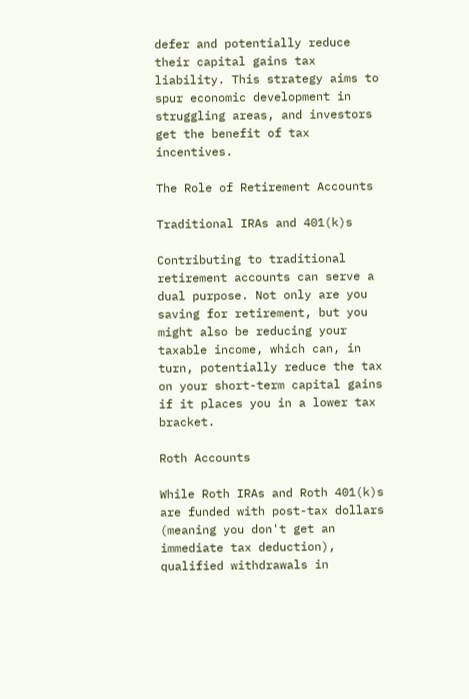defer and potentially reduce their capital gains tax liability. This strategy aims to spur economic development in struggling areas, and investors get the benefit of tax incentives.

The Role of Retirement Accounts

Traditional IRAs and 401(k)s

Contributing to traditional retirement accounts can serve a dual purpose. Not only are you saving for retirement, but you might also be reducing your taxable income, which can, in turn, potentially reduce the tax on your short-term capital gains if it places you in a lower tax bracket.

Roth Accounts

While Roth IRAs and Roth 401(k)s are funded with post-tax dollars (meaning you don't get an immediate tax deduction), qualified withdrawals in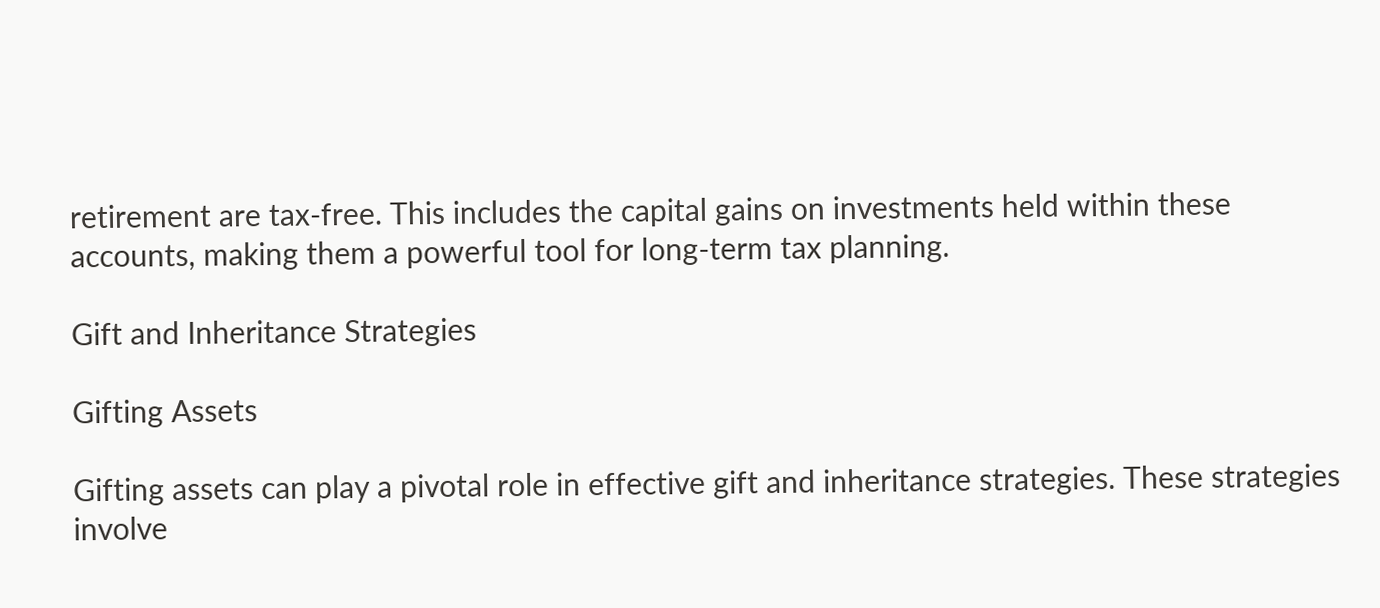retirement are tax-free. This includes the capital gains on investments held within these accounts, making them a powerful tool for long-term tax planning.

Gift and Inheritance Strategies

Gifting Assets

Gifting assets can play a pivotal role in effective gift and inheritance strategies. These strategies involve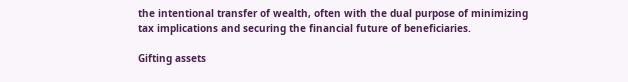the intentional transfer of wealth, often with the dual purpose of minimizing tax implications and securing the financial future of beneficiaries.

Gifting assets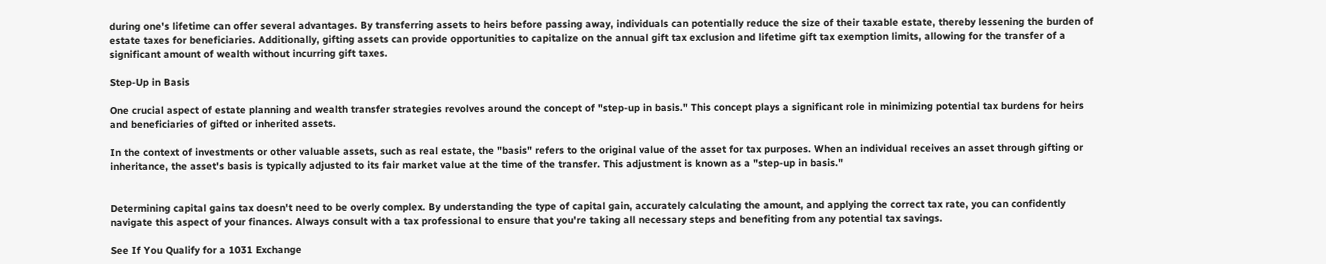during one's lifetime can offer several advantages. By transferring assets to heirs before passing away, individuals can potentially reduce the size of their taxable estate, thereby lessening the burden of estate taxes for beneficiaries. Additionally, gifting assets can provide opportunities to capitalize on the annual gift tax exclusion and lifetime gift tax exemption limits, allowing for the transfer of a significant amount of wealth without incurring gift taxes.

Step-Up in Basis

One crucial aspect of estate planning and wealth transfer strategies revolves around the concept of "step-up in basis." This concept plays a significant role in minimizing potential tax burdens for heirs and beneficiaries of gifted or inherited assets.

In the context of investments or other valuable assets, such as real estate, the "basis" refers to the original value of the asset for tax purposes. When an individual receives an asset through gifting or inheritance, the asset's basis is typically adjusted to its fair market value at the time of the transfer. This adjustment is known as a "step-up in basis."


Determining capital gains tax doesn't need to be overly complex. By understanding the type of capital gain, accurately calculating the amount, and applying the correct tax rate, you can confidently navigate this aspect of your finances. Always consult with a tax professional to ensure that you're taking all necessary steps and benefiting from any potential tax savings.

See If You Qualify for a 1031 Exchange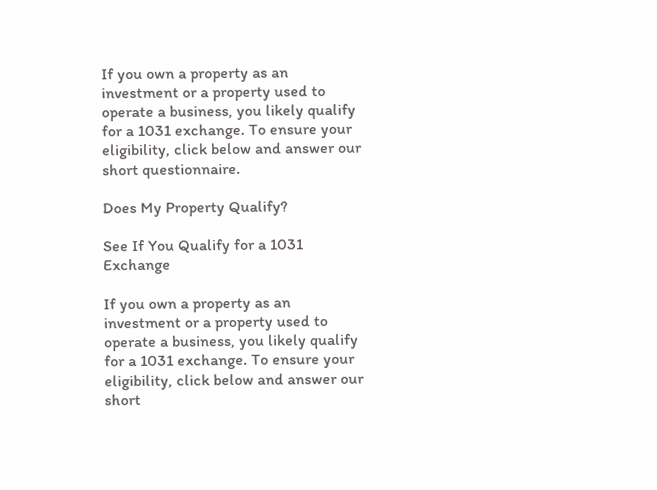If you own a property as an investment or a property used to operate a business, you likely qualify for a 1031 exchange. To ensure your eligibility, click below and answer our short questionnaire.

Does My Property Qualify?

See If You Qualify for a 1031 Exchange

If you own a property as an investment or a property used to operate a business, you likely qualify for a 1031 exchange. To ensure your eligibility, click below and answer our short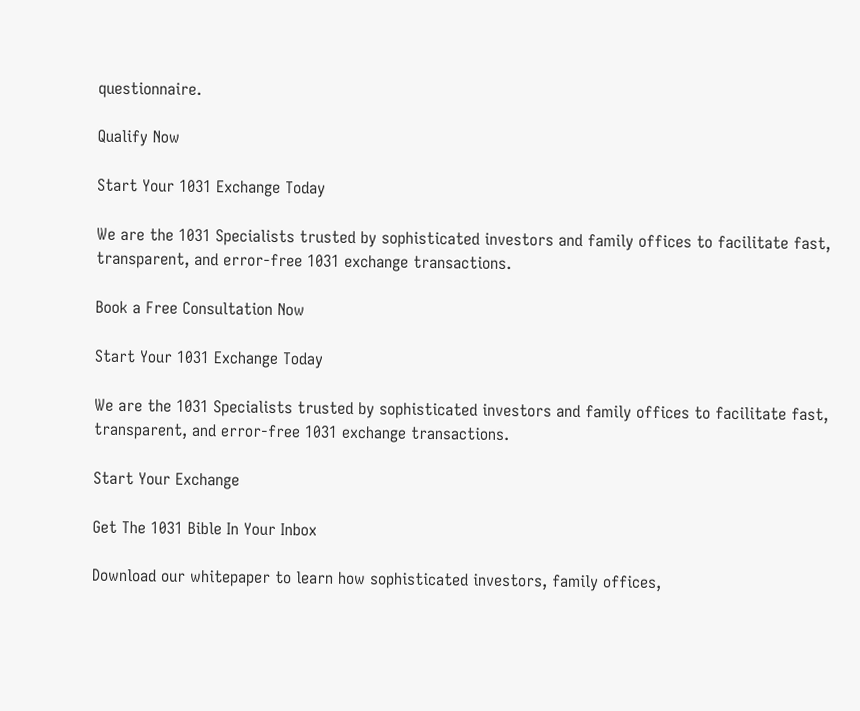questionnaire.

Qualify Now

Start Your 1031 Exchange Today

We are the 1031 Specialists trusted by sophisticated investors and family offices to facilitate fast, transparent, and error-free 1031 exchange transactions.

Book a Free Consultation Now

Start Your 1031 Exchange Today

We are the 1031 Specialists trusted by sophisticated investors and family offices to facilitate fast, transparent, and error-free 1031 exchange transactions.

Start Your Exchange

Get The 1031 Bible In Your Inbox

Download our whitepaper to learn how sophisticated investors, family offices,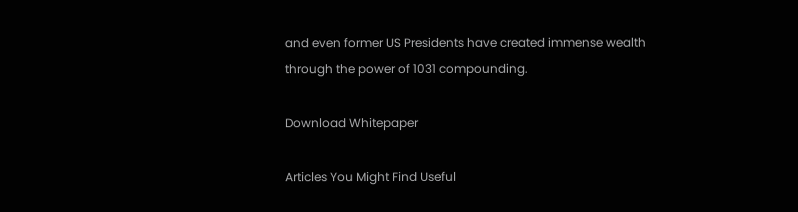and even former US Presidents have created immense wealth through the power of 1031 compounding.

Download Whitepaper

Articles You Might Find Useful